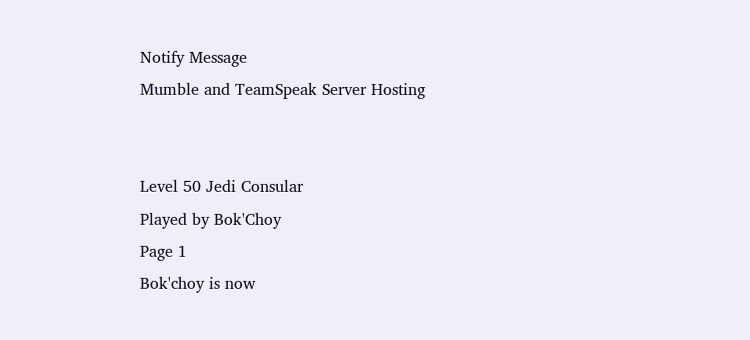Notify Message
Mumble and TeamSpeak Server Hosting


Level 50 Jedi Consular
Played by Bok'Choy
Page 1
Bok'choy is now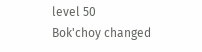level 50
Bok'choy changed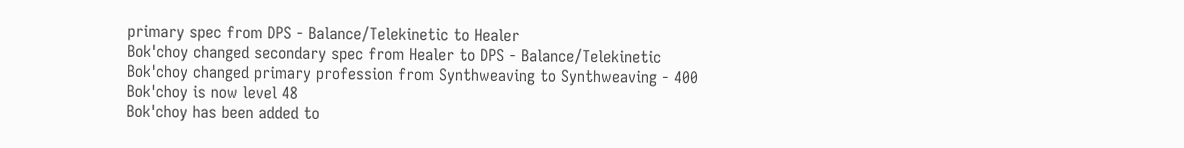primary spec from DPS - Balance/Telekinetic to Healer
Bok'choy changed secondary spec from Healer to DPS - Balance/Telekinetic
Bok'choy changed primary profession from Synthweaving to Synthweaving - 400
Bok'choy is now level 48
Bok'choy has been added to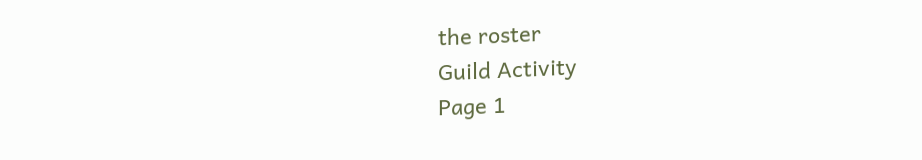the roster
Guild Activity
Page 1